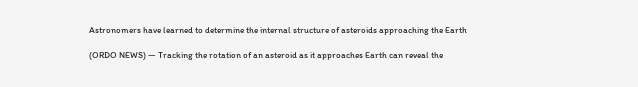Astronomers have learned to determine the internal structure of asteroids approaching the Earth

(ORDO NEWS) — Tracking the rotation of an asteroid as it approaches Earth can reveal the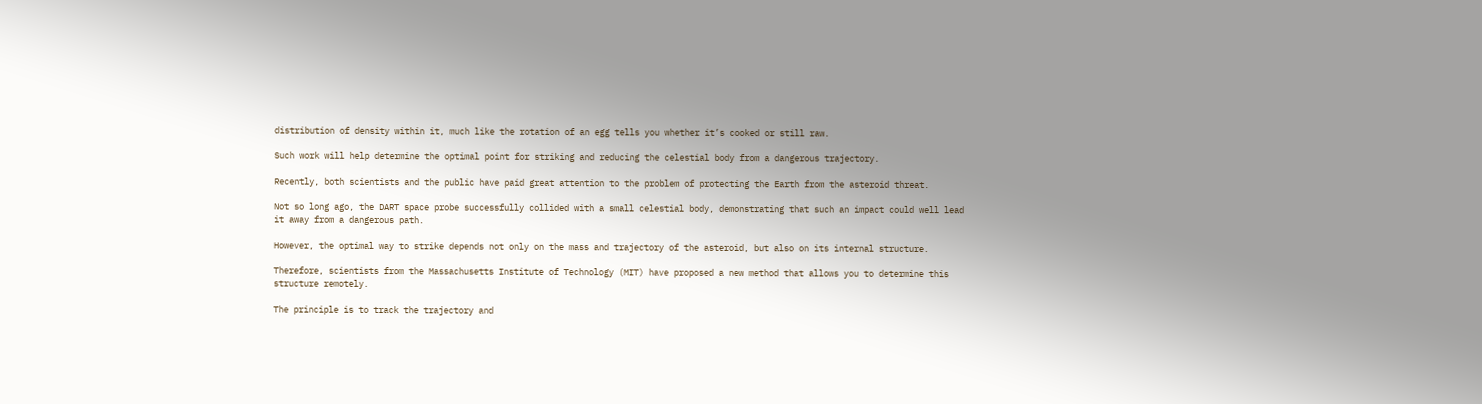distribution of density within it, much like the rotation of an egg tells you whether it’s cooked or still raw.

Such work will help determine the optimal point for striking and reducing the celestial body from a dangerous trajectory.

Recently, both scientists and the public have paid great attention to the problem of protecting the Earth from the asteroid threat.

Not so long ago, the DART space probe successfully collided with a small celestial body, demonstrating that such an impact could well lead it away from a dangerous path.

However, the optimal way to strike depends not only on the mass and trajectory of the asteroid, but also on its internal structure.

Therefore, scientists from the Massachusetts Institute of Technology (MIT) have proposed a new method that allows you to determine this structure remotely.

The principle is to track the trajectory and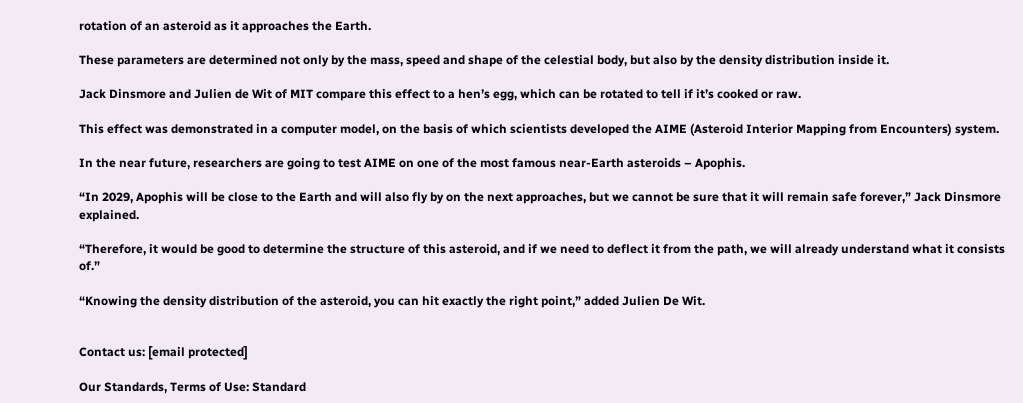rotation of an asteroid as it approaches the Earth.

These parameters are determined not only by the mass, speed and shape of the celestial body, but also by the density distribution inside it.

Jack Dinsmore and Julien de Wit of MIT compare this effect to a hen’s egg, which can be rotated to tell if it’s cooked or raw.

This effect was demonstrated in a computer model, on the basis of which scientists developed the AIME (Asteroid Interior Mapping from Encounters) system.

In the near future, researchers are going to test AIME on one of the most famous near-Earth asteroids – Apophis.

“In 2029, Apophis will be close to the Earth and will also fly by on the next approaches, but we cannot be sure that it will remain safe forever,” Jack Dinsmore explained.

“Therefore, it would be good to determine the structure of this asteroid, and if we need to deflect it from the path, we will already understand what it consists of.”

“Knowing the density distribution of the asteroid, you can hit exactly the right point,” added Julien De Wit.


Contact us: [email protected]

Our Standards, Terms of Use: Standard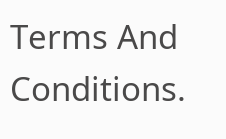Terms And Conditions.